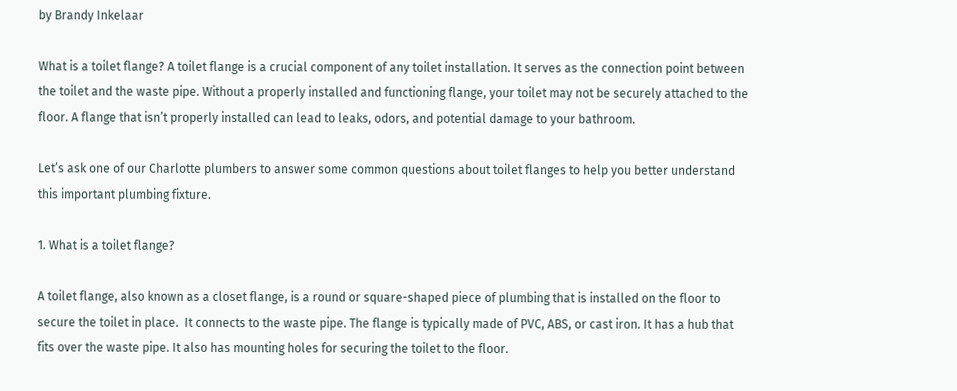by Brandy Inkelaar

What is a toilet flange? A toilet flange is a crucial component of any toilet installation. It serves as the connection point between the toilet and the waste pipe. Without a properly installed and functioning flange, your toilet may not be securely attached to the floor. A flange that isn’t properly installed can lead to leaks, odors, and potential damage to your bathroom.

Let’s ask one of our Charlotte plumbers to answer some common questions about toilet flanges to help you better understand this important plumbing fixture.

1. What is a toilet flange?

A toilet flange, also known as a closet flange, is a round or square-shaped piece of plumbing that is installed on the floor to secure the toilet in place.  It connects to the waste pipe. The flange is typically made of PVC, ABS, or cast iron. It has a hub that fits over the waste pipe. It also has mounting holes for securing the toilet to the floor.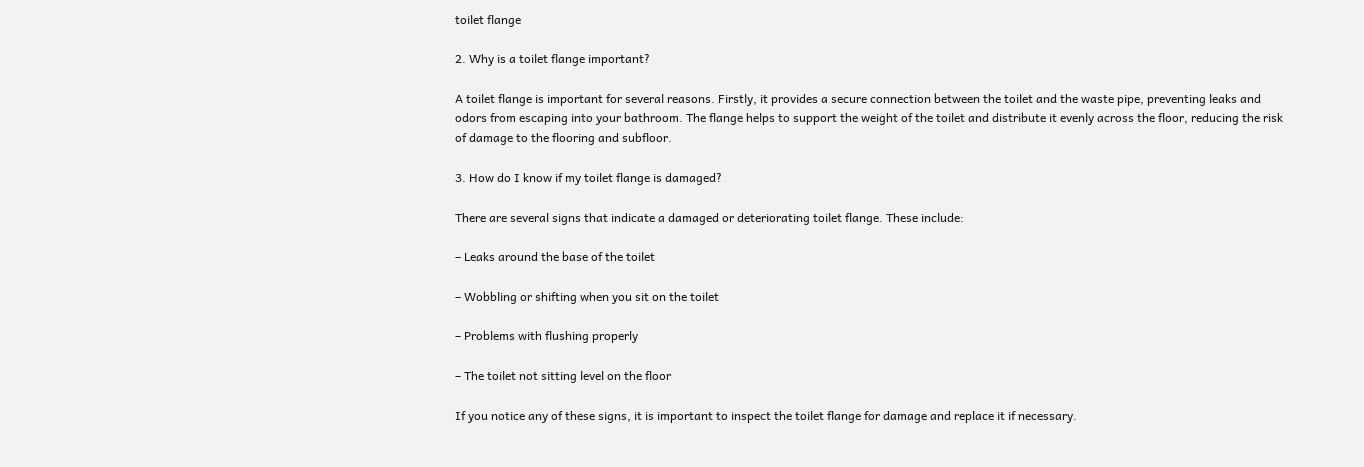toilet flange

2. Why is a toilet flange important?

A toilet flange is important for several reasons. Firstly, it provides a secure connection between the toilet and the waste pipe, preventing leaks and odors from escaping into your bathroom. The flange helps to support the weight of the toilet and distribute it evenly across the floor, reducing the risk of damage to the flooring and subfloor.

3. How do I know if my toilet flange is damaged?

There are several signs that indicate a damaged or deteriorating toilet flange. These include:

– Leaks around the base of the toilet

– Wobbling or shifting when you sit on the toilet

– Problems with flushing properly

– The toilet not sitting level on the floor

If you notice any of these signs, it is important to inspect the toilet flange for damage and replace it if necessary.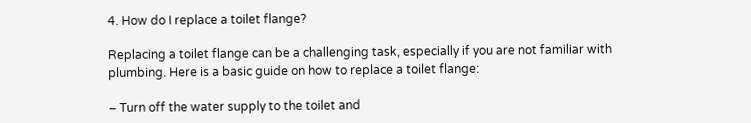4. How do I replace a toilet flange?

Replacing a toilet flange can be a challenging task, especially if you are not familiar with plumbing. Here is a basic guide on how to replace a toilet flange:

– Turn off the water supply to the toilet and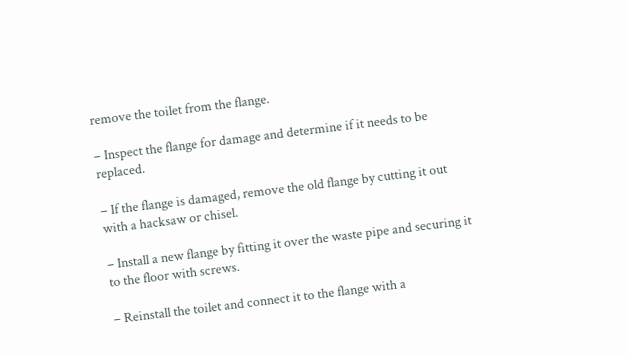remove the toilet from the flange.

– Inspect the flange for damage and determine if it needs to be replaced.

– If the flange is damaged, remove the old flange by cutting it out with a hacksaw or chisel.

– Install a new flange by fitting it over the waste pipe and securing it to the floor with screws.

– Reinstall the toilet and connect it to the flange with a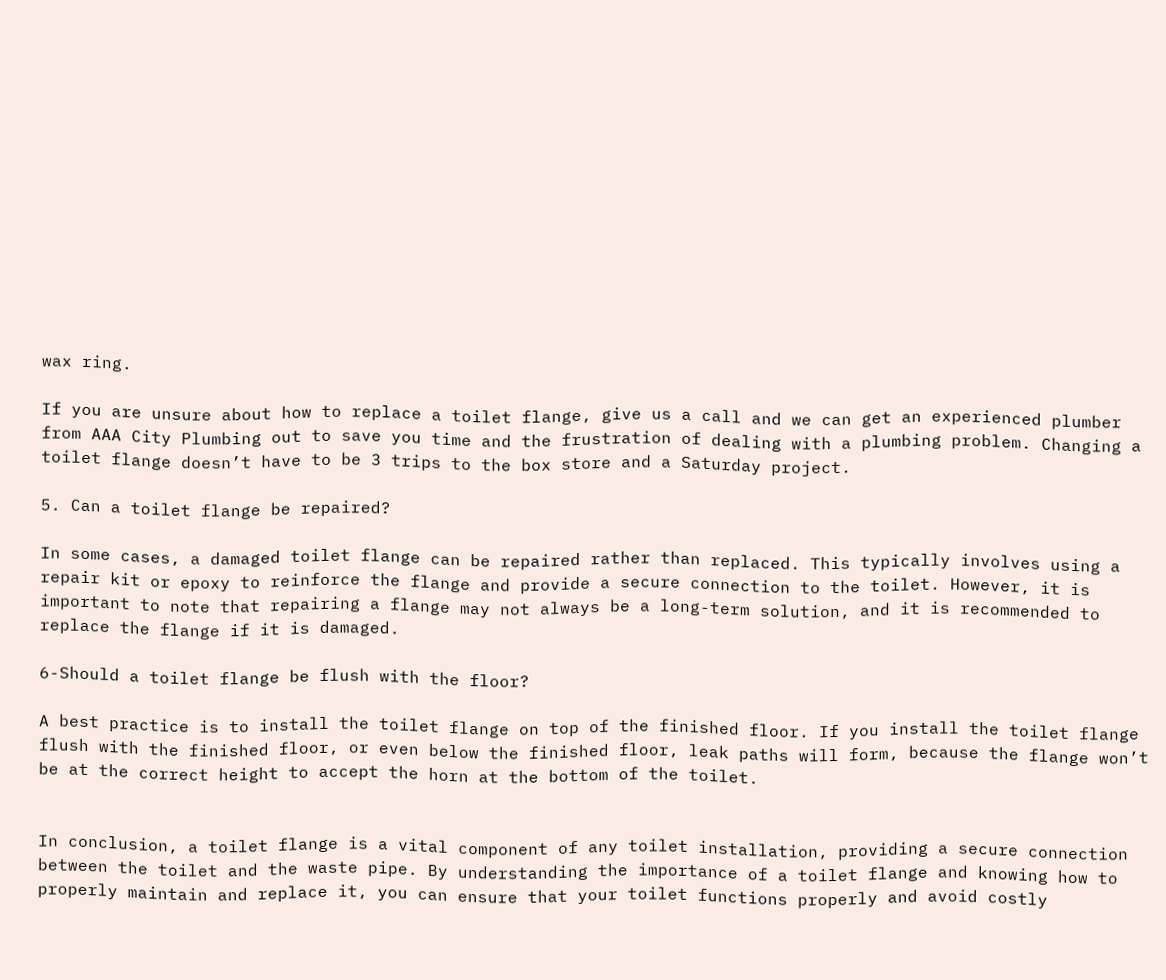wax ring.

If you are unsure about how to replace a toilet flange, give us a call and we can get an experienced plumber from AAA City Plumbing out to save you time and the frustration of dealing with a plumbing problem. Changing a toilet flange doesn’t have to be 3 trips to the box store and a Saturday project.

5. Can a toilet flange be repaired?

In some cases, a damaged toilet flange can be repaired rather than replaced. This typically involves using a repair kit or epoxy to reinforce the flange and provide a secure connection to the toilet. However, it is important to note that repairing a flange may not always be a long-term solution, and it is recommended to replace the flange if it is damaged.

6-Should a toilet flange be flush with the floor?

A best practice is to install the toilet flange on top of the finished floor. If you install the toilet flange flush with the finished floor, or even below the finished floor, leak paths will form, because the flange won’t be at the correct height to accept the horn at the bottom of the toilet.


In conclusion, a toilet flange is a vital component of any toilet installation, providing a secure connection between the toilet and the waste pipe. By understanding the importance of a toilet flange and knowing how to properly maintain and replace it, you can ensure that your toilet functions properly and avoid costly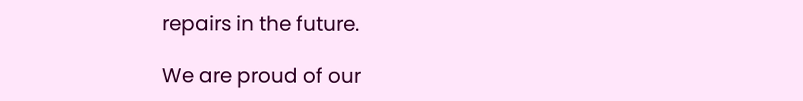repairs in the future.

We are proud of our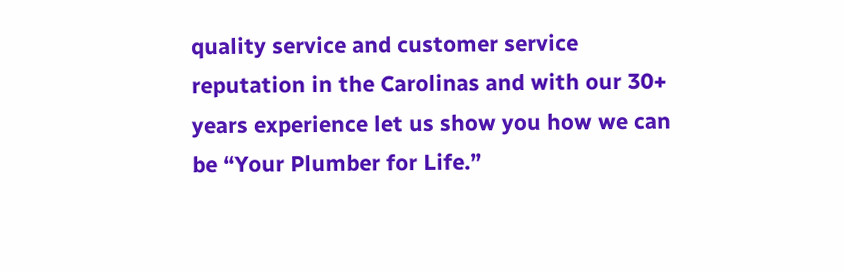quality service and customer service reputation in the Carolinas and with our 30+ years experience let us show you how we can be “Your Plumber for Life.”